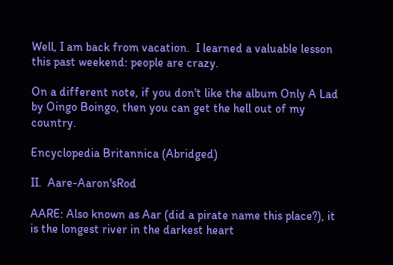Well, I am back from vacation.  I learned a valuable lesson this past weekend: people are crazy.

On a different note, if you don't like the album Only A Lad by Oingo Boingo, then you can get the hell out of my country.

Encyclopedia Britannica (Abridged)

II.  Aare-Aaron'sRod

AARE: Also known as Aar (did a pirate name this place?), it is the longest river in the darkest heart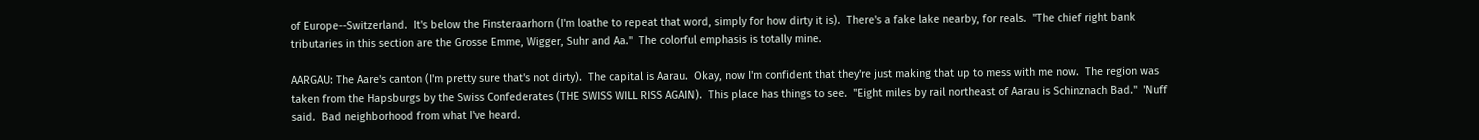of Europe--Switzerland.  It's below the Finsteraarhorn (I'm loathe to repeat that word, simply for how dirty it is).  There's a fake lake nearby, for reals.  "The chief right bank tributaries in this section are the Grosse Emme, Wigger, Suhr and Aa."  The colorful emphasis is totally mine.

AARGAU: The Aare's canton (I'm pretty sure that's not dirty).  The capital is Aarau.  Okay, now I'm confident that they're just making that up to mess with me now.  The region was taken from the Hapsburgs by the Swiss Confederates (THE SWISS WILL RISS AGAIN).  This place has things to see.  "Eight miles by rail northeast of Aarau is Schinznach Bad."  'Nuff said.  Bad neighborhood from what I've heard.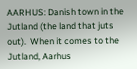AARHUS: Danish town in the Jutland (the land that juts out).  When it comes to the Jutland, Aarhus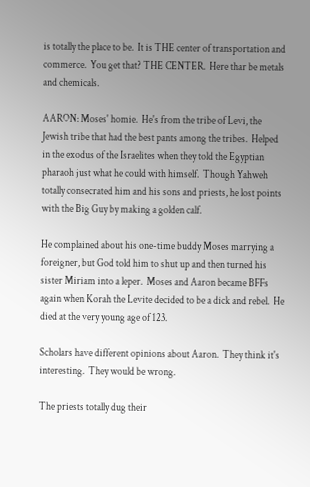is totally the place to be.  It is THE center of transportation and commerce.  You get that? THE CENTER.  Here thar be metals and chemicals.

AARON: Moses' homie.  He's from the tribe of Levi, the Jewish tribe that had the best pants among the tribes.  Helped in the exodus of the Israelites when they told the Egyptian pharaoh just what he could with himself.  Though Yahweh totally consecrated him and his sons and priests, he lost points with the Big Guy by making a golden calf.

He complained about his one-time buddy Moses marrying a foreigner, but God told him to shut up and then turned his sister Miriam into a leper.  Moses and Aaron became BFFs again when Korah the Levite decided to be a dick and rebel.  He died at the very young age of 123.

Scholars have different opinions about Aaron.  They think it's interesting.  They would be wrong.

The priests totally dug their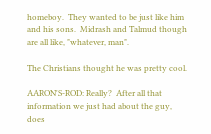homeboy.  They wanted to be just like him and his sons.  Midrash and Talmud though are all like, "whatever, man".

The Christians thought he was pretty cool.

AARON'S-ROD: Really?  After all that information we just had about the guy, does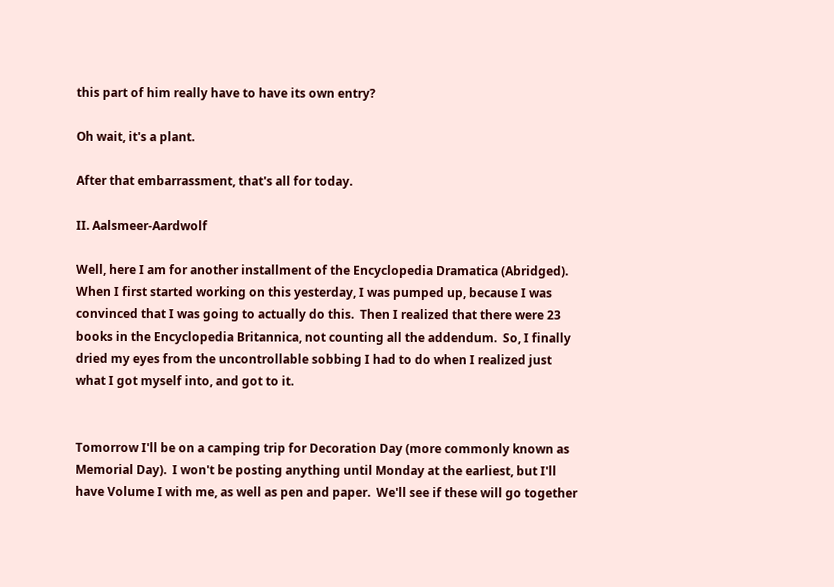this part of him really have to have its own entry?

Oh wait, it's a plant.

After that embarrassment, that's all for today.

II. Aalsmeer-Aardwolf

Well, here I am for another installment of the Encyclopedia Dramatica (Abridged).  When I first started working on this yesterday, I was pumped up, because I was convinced that I was going to actually do this.  Then I realized that there were 23 books in the Encyclopedia Britannica, not counting all the addendum.  So, I finally dried my eyes from the uncontrollable sobbing I had to do when I realized just what I got myself into, and got to it.


Tomorrow I'll be on a camping trip for Decoration Day (more commonly known as Memorial Day).  I won't be posting anything until Monday at the earliest, but I'll have Volume I with me, as well as pen and paper.  We'll see if these will go together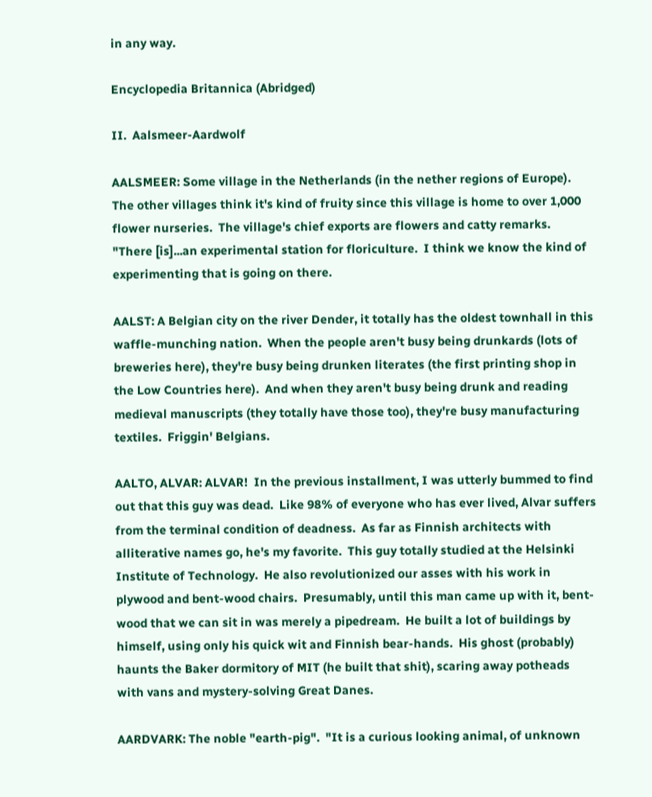in any way.

Encyclopedia Britannica (Abridged)

II.  Aalsmeer-Aardwolf

AALSMEER: Some village in the Netherlands (in the nether regions of Europe).  The other villages think it's kind of fruity since this village is home to over 1,000 flower nurseries.  The village's chief exports are flowers and catty remarks.  "There [is]...an experimental station for floriculture.  I think we know the kind of experimenting that is going on there.

AALST: A Belgian city on the river Dender, it totally has the oldest townhall in this waffle-munching nation.  When the people aren't busy being drunkards (lots of breweries here), they're busy being drunken literates (the first printing shop in the Low Countries here).  And when they aren't busy being drunk and reading medieval manuscripts (they totally have those too), they're busy manufacturing textiles.  Friggin' Belgians.

AALTO, ALVAR: ALVAR!  In the previous installment, I was utterly bummed to find out that this guy was dead.  Like 98% of everyone who has ever lived, Alvar suffers from the terminal condition of deadness.  As far as Finnish architects with alliterative names go, he's my favorite.  This guy totally studied at the Helsinki Institute of Technology.  He also revolutionized our asses with his work in plywood and bent-wood chairs.  Presumably, until this man came up with it, bent-wood that we can sit in was merely a pipedream.  He built a lot of buildings by himself, using only his quick wit and Finnish bear-hands.  His ghost (probably) haunts the Baker dormitory of MIT (he built that shit), scaring away potheads with vans and mystery-solving Great Danes.

AARDVARK: The noble "earth-pig".  "It is a curious looking animal, of unknown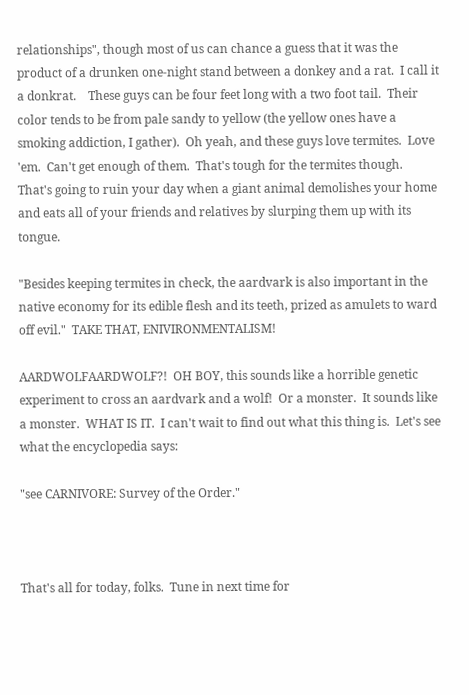relationships", though most of us can chance a guess that it was the product of a drunken one-night stand between a donkey and a rat.  I call it a donkrat.    These guys can be four feet long with a two foot tail.  Their color tends to be from pale sandy to yellow (the yellow ones have a smoking addiction, I gather).  Oh yeah, and these guys love termites.  Love 'em.  Can't get enough of them.  That's tough for the termites though.  That's going to ruin your day when a giant animal demolishes your home and eats all of your friends and relatives by slurping them up with its tongue.

"Besides keeping termites in check, the aardvark is also important in the native economy for its edible flesh and its teeth, prized as amulets to ward off evil."  TAKE THAT, ENIVIRONMENTALISM!

AARDWOLFAARDWOLF?!  OH BOY, this sounds like a horrible genetic experiment to cross an aardvark and a wolf!  Or a monster.  It sounds like a monster.  WHAT IS IT.  I can't wait to find out what this thing is.  Let's see what the encyclopedia says:

"see CARNIVORE: Survey of the Order."



That's all for today, folks.  Tune in next time for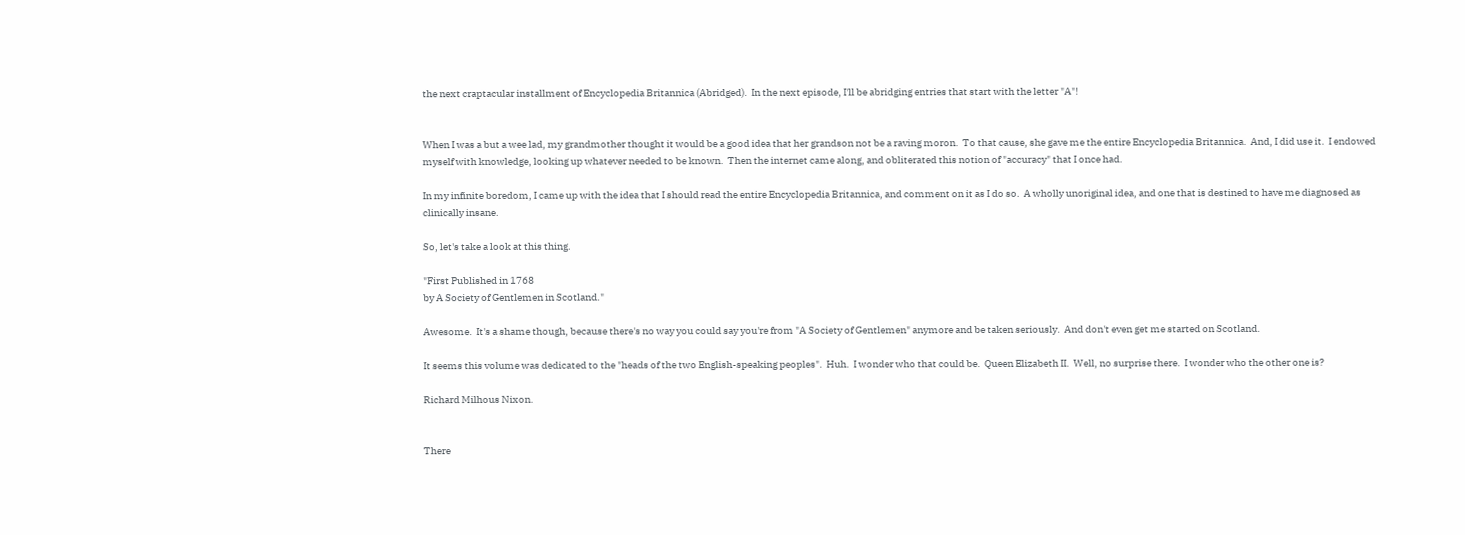the next craptacular installment of Encyclopedia Britannica (Abridged).  In the next episode, I'll be abridging entries that start with the letter "A"!


When I was a but a wee lad, my grandmother thought it would be a good idea that her grandson not be a raving moron.  To that cause, she gave me the entire Encyclopedia Britannica.  And, I did use it.  I endowed myself with knowledge, looking up whatever needed to be known.  Then the internet came along, and obliterated this notion of "accuracy" that I once had.

In my infinite boredom, I came up with the idea that I should read the entire Encyclopedia Britannica, and comment on it as I do so.  A wholly unoriginal idea, and one that is destined to have me diagnosed as clinically insane.

So, let's take a look at this thing.

"First Published in 1768
by A Society of Gentlemen in Scotland."

Awesome.  It's a shame though, because there's no way you could say you're from "A Society of Gentlemen" anymore and be taken seriously.  And don't even get me started on Scotland.

It seems this volume was dedicated to the "heads of the two English-speaking peoples".  Huh.  I wonder who that could be.  Queen Elizabeth II.  Well, no surprise there.  I wonder who the other one is?

Richard Milhous Nixon.


There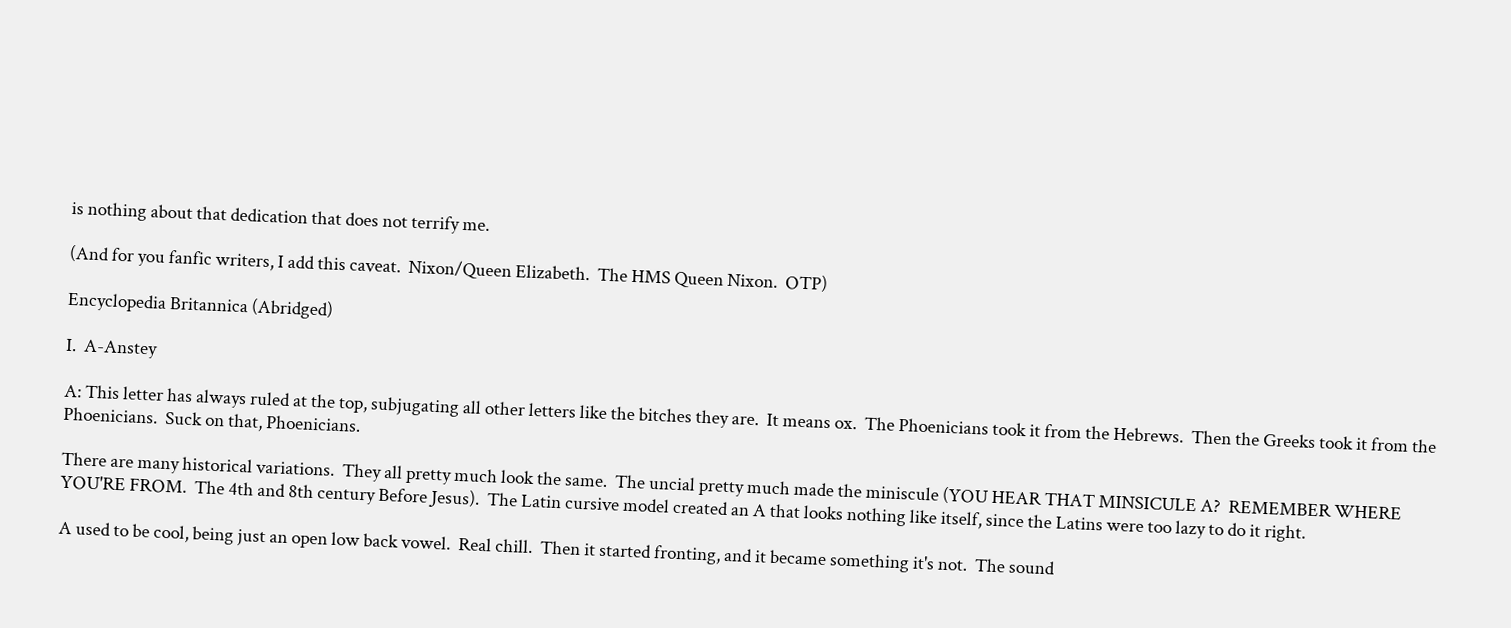is nothing about that dedication that does not terrify me.

(And for you fanfic writers, I add this caveat.  Nixon/Queen Elizabeth.  The HMS Queen Nixon.  OTP)

Encyclopedia Britannica (Abridged)

I.  A-Anstey

A: This letter has always ruled at the top, subjugating all other letters like the bitches they are.  It means ox.  The Phoenicians took it from the Hebrews.  Then the Greeks took it from the Phoenicians.  Suck on that, Phoenicians.

There are many historical variations.  They all pretty much look the same.  The uncial pretty much made the miniscule (YOU HEAR THAT MINSICULE A?  REMEMBER WHERE YOU'RE FROM.  The 4th and 8th century Before Jesus).  The Latin cursive model created an A that looks nothing like itself, since the Latins were too lazy to do it right.

A used to be cool, being just an open low back vowel.  Real chill.  Then it started fronting, and it became something it's not.  The sound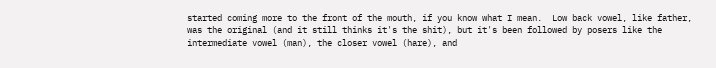started coming more to the front of the mouth, if you know what I mean.  Low back vowel, like father, was the original (and it still thinks it's the shit), but it's been followed by posers like the intermediate vowel (man), the closer vowel (hare), and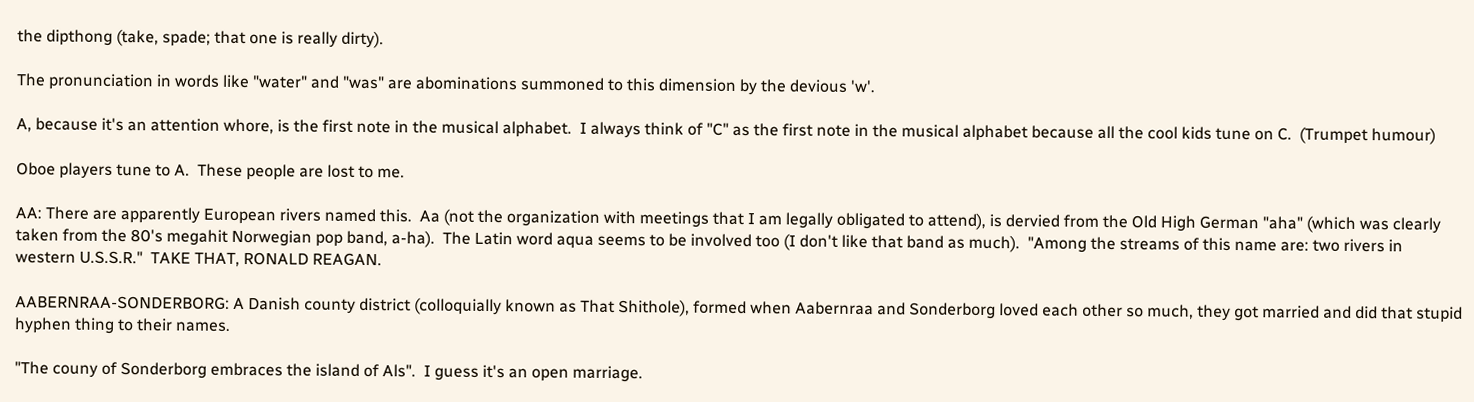the dipthong (take, spade; that one is really dirty).

The pronunciation in words like "water" and "was" are abominations summoned to this dimension by the devious 'w'.

A, because it's an attention whore, is the first note in the musical alphabet.  I always think of "C" as the first note in the musical alphabet because all the cool kids tune on C.  (Trumpet humour)

Oboe players tune to A.  These people are lost to me.

AA: There are apparently European rivers named this.  Aa (not the organization with meetings that I am legally obligated to attend), is dervied from the Old High German "aha" (which was clearly taken from the 80's megahit Norwegian pop band, a-ha).  The Latin word aqua seems to be involved too (I don't like that band as much).  "Among the streams of this name are: two rivers in western U.S.S.R."  TAKE THAT, RONALD REAGAN.

AABERNRAA-SONDERBORG: A Danish county district (colloquially known as That Shithole), formed when Aabernraa and Sonderborg loved each other so much, they got married and did that stupid hyphen thing to their names.

"The couny of Sonderborg embraces the island of Als".  I guess it's an open marriage.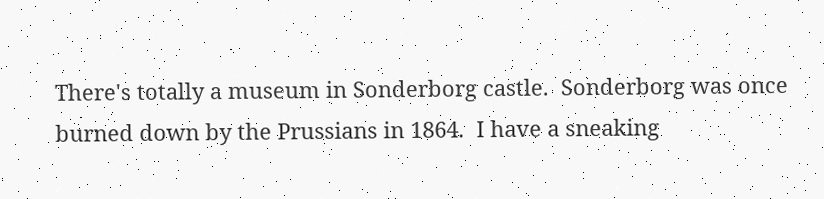There's totally a museum in Sonderborg castle.  Sonderborg was once burned down by the Prussians in 1864.  I have a sneaking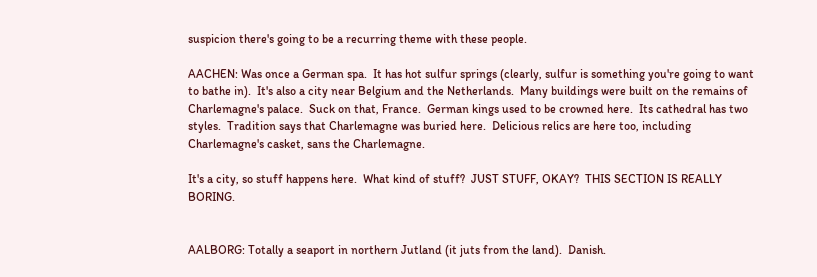suspicion there's going to be a recurring theme with these people.

AACHEN: Was once a German spa.  It has hot sulfur springs (clearly, sulfur is something you're going to want to bathe in).  It's also a city near Belgium and the Netherlands.  Many buildings were built on the remains of Charlemagne's palace.  Suck on that, France.  German kings used to be crowned here.  Its cathedral has two styles.  Tradition says that Charlemagne was buried here.  Delicious relics are here too, including Charlemagne's casket, sans the Charlemagne.

It's a city, so stuff happens here.  What kind of stuff?  JUST STUFF, OKAY?  THIS SECTION IS REALLY BORING.


AALBORG: Totally a seaport in northern Jutland (it juts from the land).  Danish.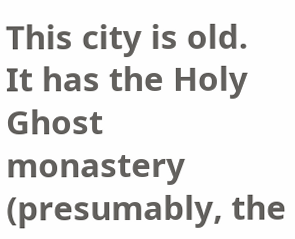This city is old.  It has the Holy Ghost monastery (presumably, the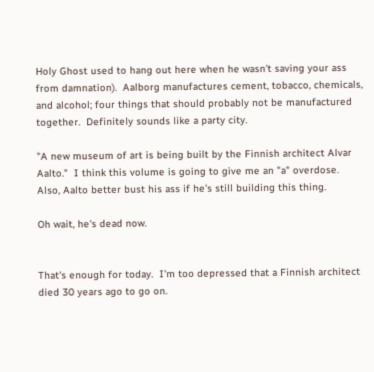Holy Ghost used to hang out here when he wasn't saving your ass from damnation).  Aalborg manufactures cement, tobacco, chemicals, and alcohol; four things that should probably not be manufactured together.  Definitely sounds like a party city.

"A new museum of art is being built by the Finnish architect Alvar Aalto."  I think this volume is going to give me an "a" overdose.  Also, Aalto better bust his ass if he's still building this thing.

Oh wait, he's dead now.


That's enough for today.  I'm too depressed that a Finnish architect died 30 years ago to go on.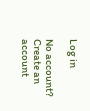Log in

No account? Create an account